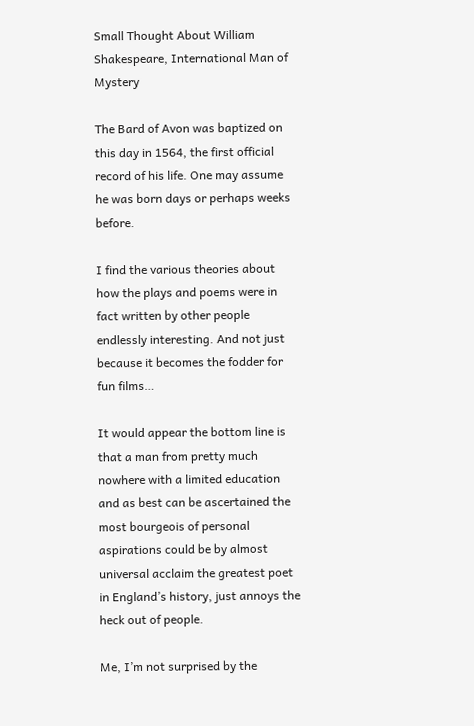Small Thought About William Shakespeare, International Man of Mystery

The Bard of Avon was baptized on this day in 1564, the first official record of his life. One may assume he was born days or perhaps weeks before.

I find the various theories about how the plays and poems were in fact written by other people endlessly interesting. And not just because it becomes the fodder for fun films…

It would appear the bottom line is that a man from pretty much nowhere with a limited education and as best can be ascertained the most bourgeois of personal aspirations could be by almost universal acclaim the greatest poet in England’s history, just annoys the heck out of people.

Me, I’m not surprised by the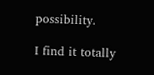possibility.

I find it totally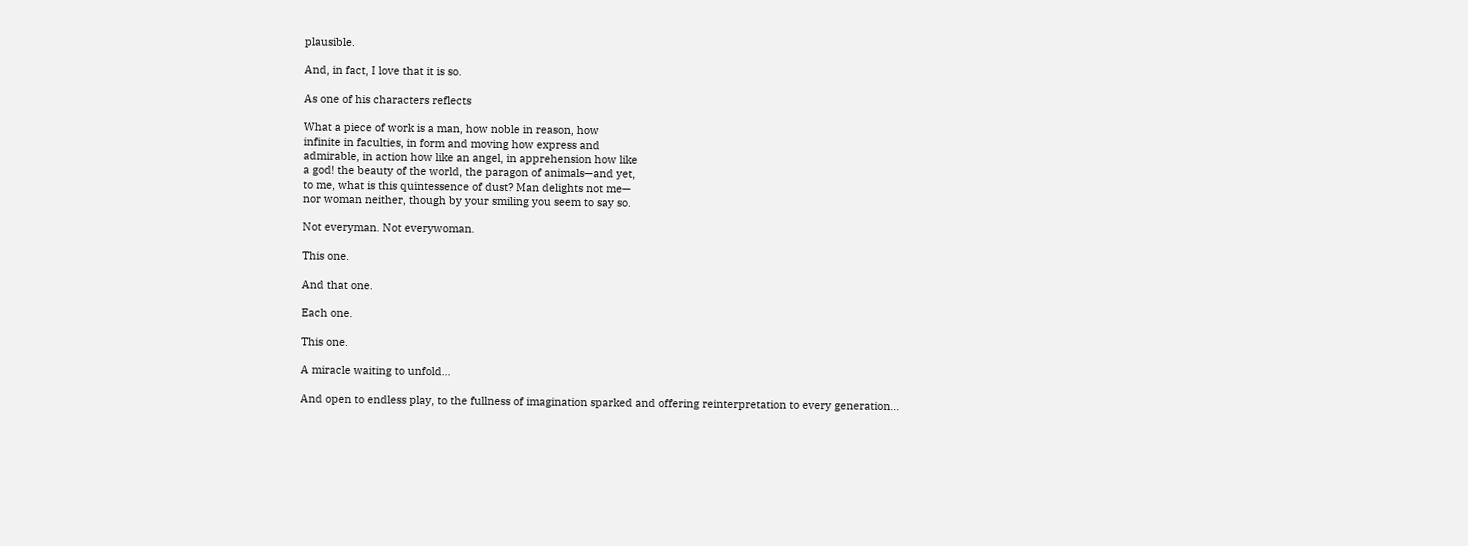plausible.

And, in fact, I love that it is so.

As one of his characters reflects

What a piece of work is a man, how noble in reason, how
infinite in faculties, in form and moving how express and
admirable, in action how like an angel, in apprehension how like
a god! the beauty of the world, the paragon of animals—and yet,
to me, what is this quintessence of dust? Man delights not me—
nor woman neither, though by your smiling you seem to say so.

Not everyman. Not everywoman.

This one.

And that one.

Each one.

This one.

A miracle waiting to unfold…

And open to endless play, to the fullness of imagination sparked and offering reinterpretation to every generation…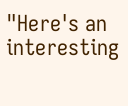"Here's an interesting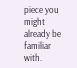piece you might already be familiar with.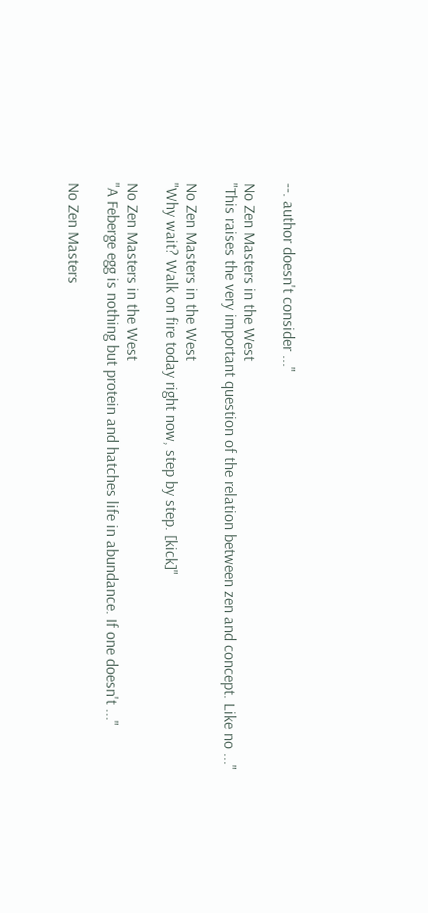--. author doesn't consider ..."

No Zen Masters in the West
"This raises the very important question of the relation between zen and concept. Like no ..."

No Zen Masters in the West
"Why wait? Walk on fire today right now, step by step. [kick]"

No Zen Masters in the West
"A Feberge egg is nothing but protein and hatches life in abundance. If one doesn't ..."

No Zen Masters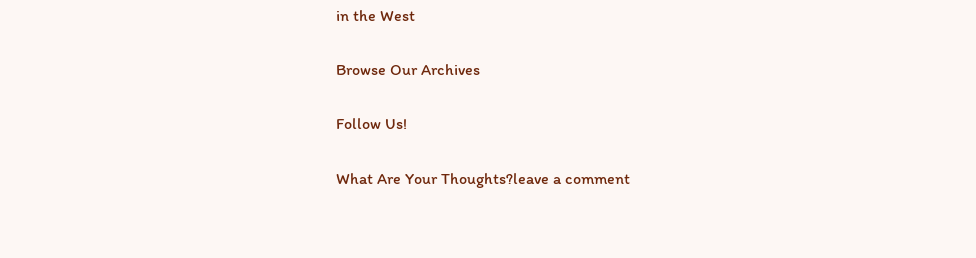in the West

Browse Our Archives

Follow Us!

What Are Your Thoughts?leave a comment